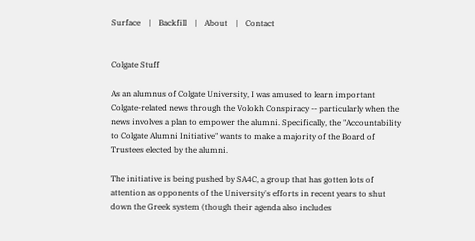Surface    |    Backfill    |    About    |    Contact


Colgate Stuff

As an alumnus of Colgate University, I was amused to learn important Colgate-related news through the Volokh Conspiracy -- particularly when the news involves a plan to empower the alumni. Specifically, the "Accountability to Colgate Alumni Initiative" wants to make a majority of the Board of Trustees elected by the alumni.

The initiative is being pushed by SA4C, a group that has gotten lots of attention as opponents of the University's efforts in recent years to shut down the Greek system (though their agenda also includes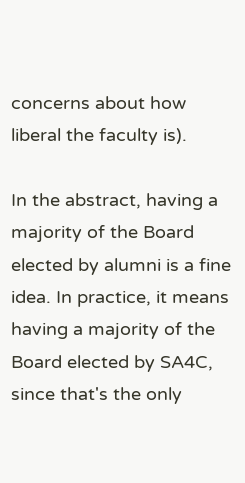concerns about how liberal the faculty is).

In the abstract, having a majority of the Board elected by alumni is a fine idea. In practice, it means having a majority of the Board elected by SA4C, since that's the only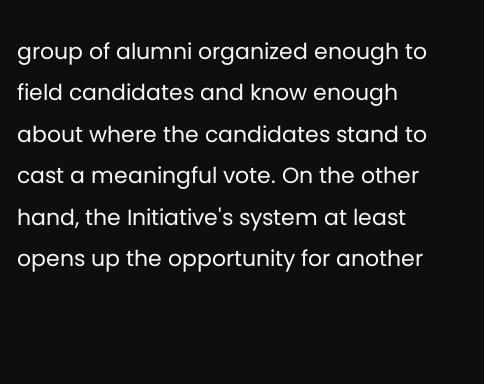group of alumni organized enough to field candidates and know enough about where the candidates stand to cast a meaningful vote. On the other hand, the Initiative's system at least opens up the opportunity for another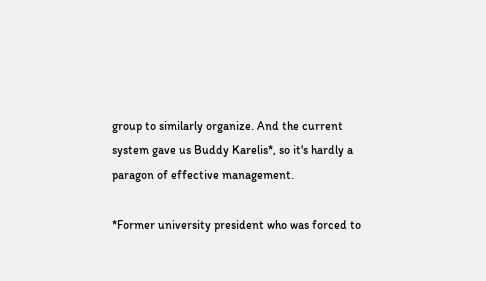group to similarly organize. And the current system gave us Buddy Karelis*, so it's hardly a paragon of effective management.

*Former university president who was forced to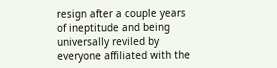resign after a couple years of ineptitude and being universally reviled by everyone affiliated with the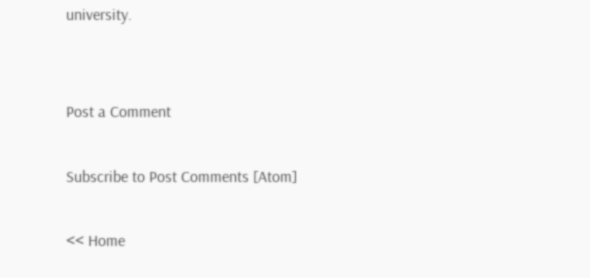university.


Post a Comment

Subscribe to Post Comments [Atom]

<< Home